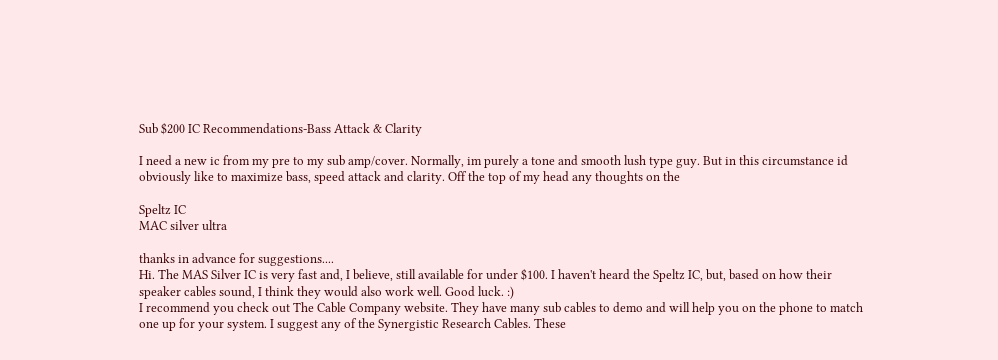Sub $200 IC Recommendations-Bass Attack & Clarity

I need a new ic from my pre to my sub amp/cover. Normally, im purely a tone and smooth lush type guy. But in this circumstance id obviously like to maximize bass, speed attack and clarity. Off the top of my head any thoughts on the

Speltz IC
MAC silver ultra

thanks in advance for suggestions....
Hi. The MAS Silver IC is very fast and, I believe, still available for under $100. I haven't heard the Speltz IC, but, based on how their speaker cables sound, I think they would also work well. Good luck. :)
I recommend you check out The Cable Company website. They have many sub cables to demo and will help you on the phone to match one up for your system. I suggest any of the Synergistic Research Cables. These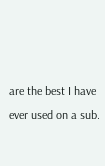are the best I have ever used on a sub.